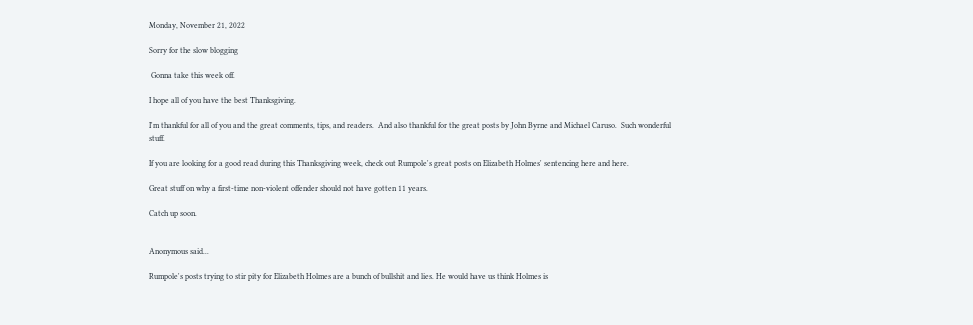Monday, November 21, 2022

Sorry for the slow blogging

 Gonna take this week off.

I hope all of you have the best Thanksgiving.

I'm thankful for all of you and the great comments, tips, and readers.  And also thankful for the great posts by John Byrne and Michael Caruso.  Such wonderful stuff.

If you are looking for a good read during this Thanksgiving week, check out Rumpole's great posts on Elizabeth Holmes' sentencing here and here.

Great stuff on why a first-time non-violent offender should not have gotten 11 years.

Catch up soon.


Anonymous said...

Rumpole's posts trying to stir pity for Elizabeth Holmes are a bunch of bullshit and lies. He would have us think Holmes is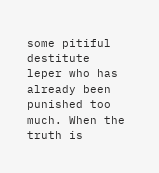some pitiful destitute leper who has already been punished too much. When the truth is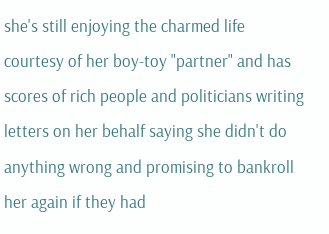she's still enjoying the charmed life courtesy of her boy-toy "partner" and has scores of rich people and politicians writing letters on her behalf saying she didn't do anything wrong and promising to bankroll her again if they had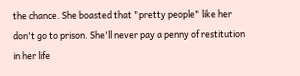the chance. She boasted that "pretty people" like her don't go to prison. She'll never pay a penny of restitution in her life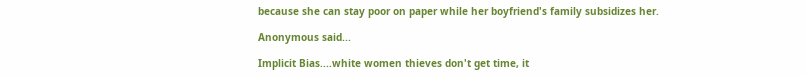because she can stay poor on paper while her boyfriend's family subsidizes her.

Anonymous said...

Implicit Bias....white women thieves don't get time, it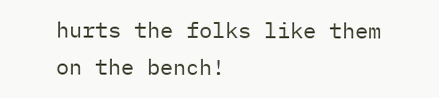hurts the folks like them on the bench!